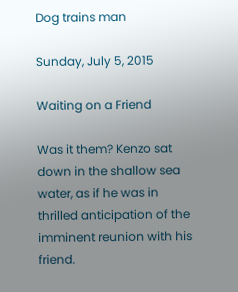Dog trains man

Sunday, July 5, 2015

Waiting on a Friend

Was it them? Kenzo sat down in the shallow sea water, as if he was in thrilled anticipation of the imminent reunion with his friend.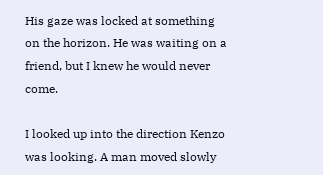His gaze was locked at something on the horizon. He was waiting on a friend, but I knew he would never come.

I looked up into the direction Kenzo was looking. A man moved slowly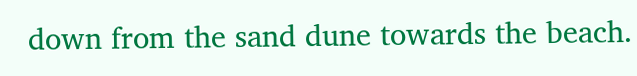down from the sand dune towards the beach.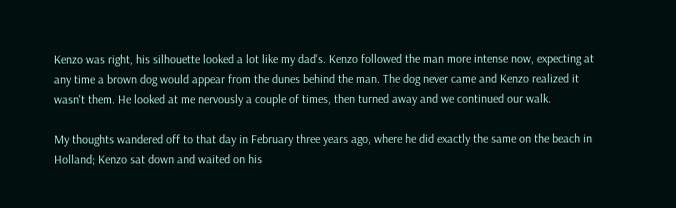Kenzo was right, his silhouette looked a lot like my dad's. Kenzo followed the man more intense now, expecting at any time a brown dog would appear from the dunes behind the man. The dog never came and Kenzo realized it wasn't them. He looked at me nervously a couple of times, then turned away and we continued our walk.

My thoughts wandered off to that day in February three years ago, where he did exactly the same on the beach in Holland; Kenzo sat down and waited on his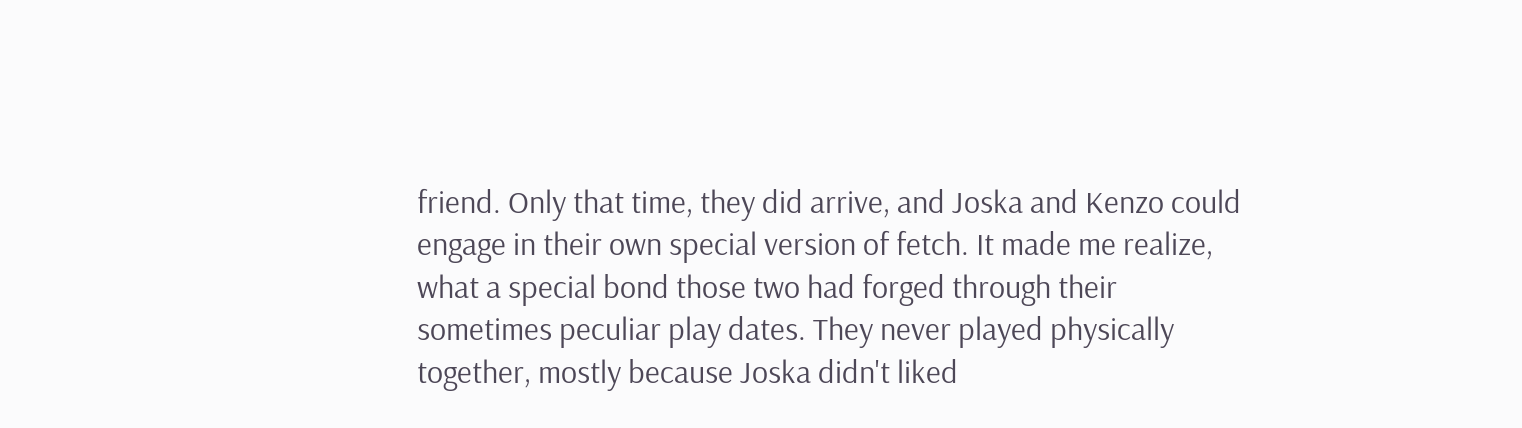friend. Only that time, they did arrive, and Joska and Kenzo could engage in their own special version of fetch. It made me realize, what a special bond those two had forged through their sometimes peculiar play dates. They never played physically together, mostly because Joska didn't liked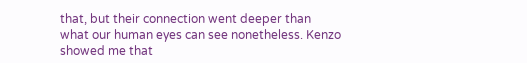that, but their connection went deeper than what our human eyes can see nonetheless. Kenzo showed me that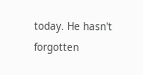today. He hasn't forgotten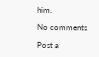him.

No comments

Post a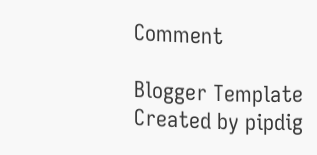Comment

Blogger Template Created by pipdig